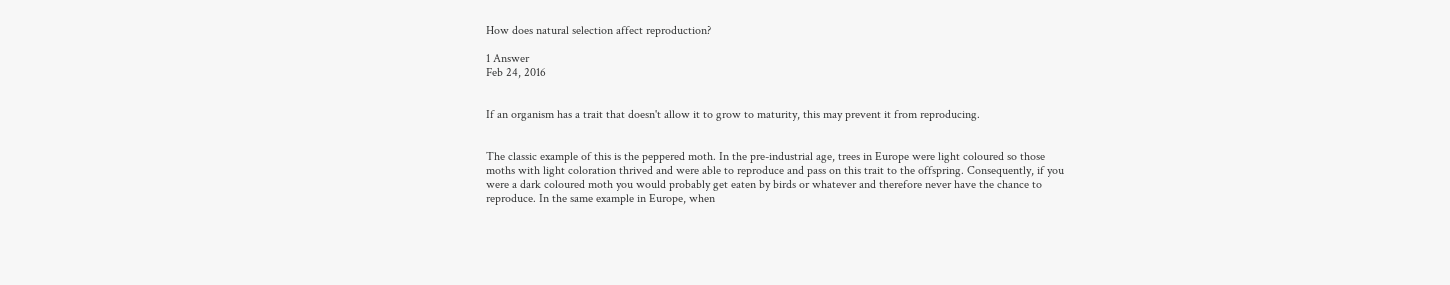How does natural selection affect reproduction?

1 Answer
Feb 24, 2016


If an organism has a trait that doesn't allow it to grow to maturity, this may prevent it from reproducing.


The classic example of this is the peppered moth. In the pre-industrial age, trees in Europe were light coloured so those moths with light coloration thrived and were able to reproduce and pass on this trait to the offspring. Consequently, if you were a dark coloured moth you would probably get eaten by birds or whatever and therefore never have the chance to reproduce. In the same example in Europe, when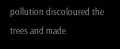pollution discoloured the trees and made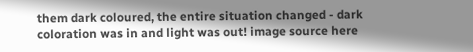them dark coloured, the entire situation changed - dark coloration was in and light was out! image source here